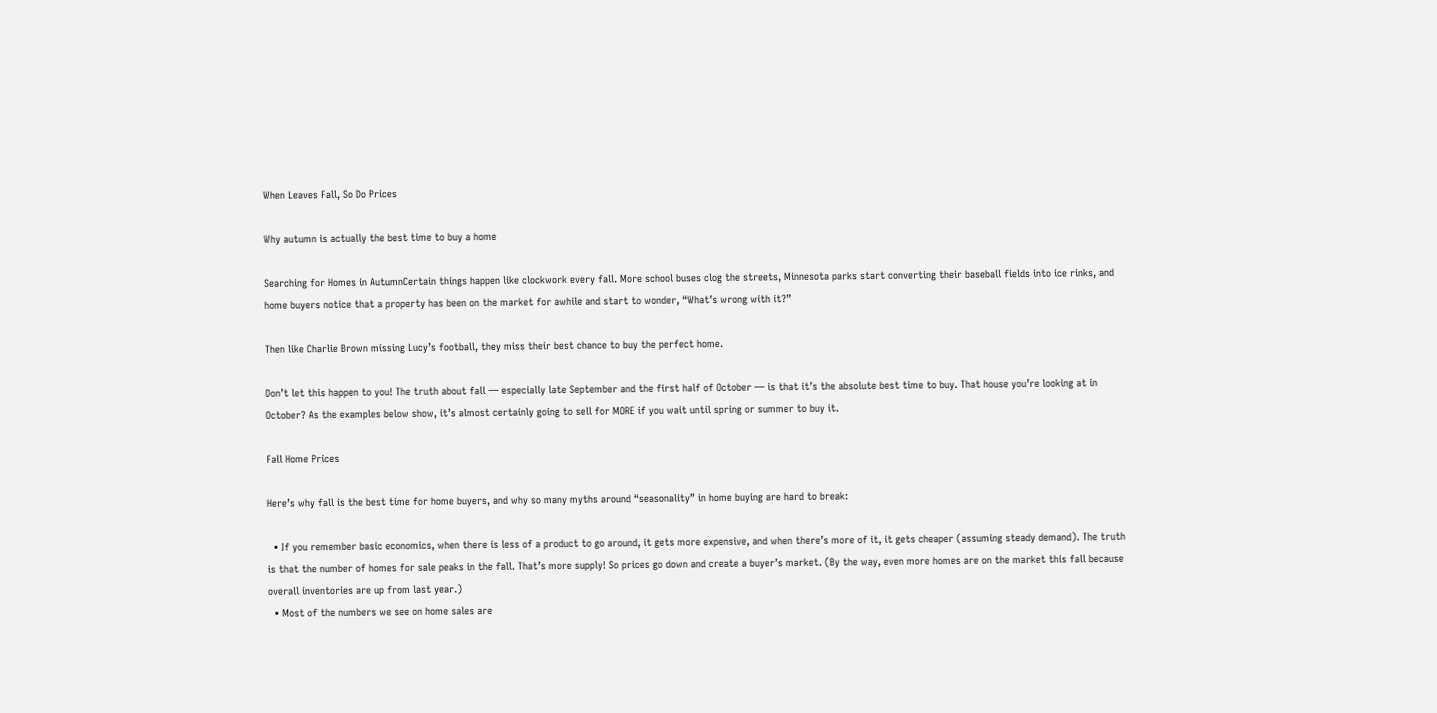When Leaves Fall, So Do Prices

Why autumn is actually the best time to buy a home

Searching for Homes in AutumnCertain things happen like clockwork every fall. More school buses clog the streets, Minnesota parks start converting their baseball fields into ice rinks, and home buyers notice that a property has been on the market for awhile and start to wonder, “What’s wrong with it?”

Then like Charlie Brown missing Lucy’s football, they miss their best chance to buy the perfect home.

Don’t let this happen to you! The truth about fall — especially late September and the first half of October — is that it’s the absolute best time to buy. That house you’re looking at in October? As the examples below show, it’s almost certainly going to sell for MORE if you wait until spring or summer to buy it.

Fall Home Prices

Here’s why fall is the best time for home buyers, and why so many myths around “seasonality” in home buying are hard to break:

  • If you remember basic economics, when there is less of a product to go around, it gets more expensive, and when there’s more of it, it gets cheaper (assuming steady demand). The truth is that the number of homes for sale peaks in the fall. That’s more supply! So prices go down and create a buyer’s market. (By the way, even more homes are on the market this fall because overall inventories are up from last year.)
  • Most of the numbers we see on home sales are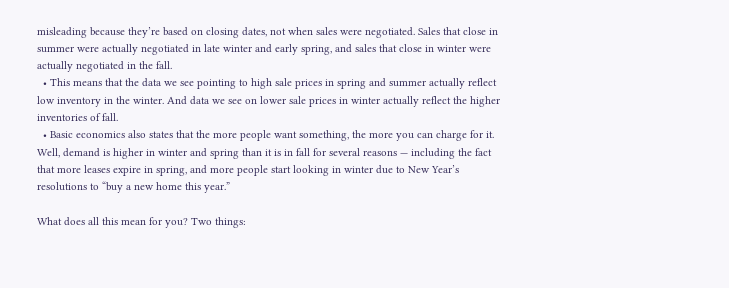misleading because they’re based on closing dates, not when sales were negotiated. Sales that close in summer were actually negotiated in late winter and early spring, and sales that close in winter were actually negotiated in the fall.
  • This means that the data we see pointing to high sale prices in spring and summer actually reflect low inventory in the winter. And data we see on lower sale prices in winter actually reflect the higher inventories of fall.
  • Basic economics also states that the more people want something, the more you can charge for it. Well, demand is higher in winter and spring than it is in fall for several reasons — including the fact that more leases expire in spring, and more people start looking in winter due to New Year’s resolutions to “buy a new home this year.”

What does all this mean for you? Two things: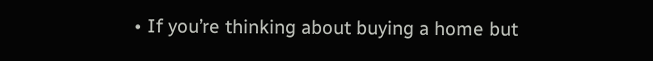• If you’re thinking about buying a home but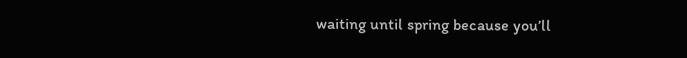waiting until spring because you’ll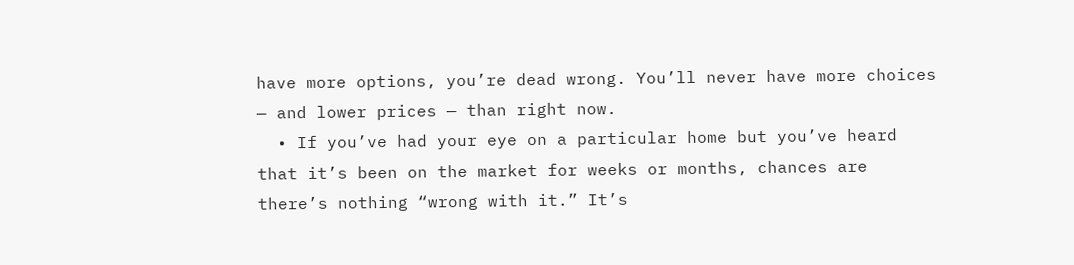have more options, you’re dead wrong. You’ll never have more choices — and lower prices — than right now.
  • If you’ve had your eye on a particular home but you’ve heard that it’s been on the market for weeks or months, chances are there’s nothing “wrong with it.” It’s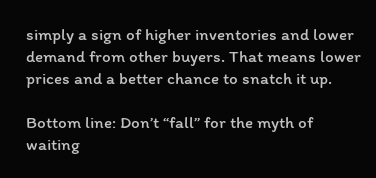simply a sign of higher inventories and lower demand from other buyers. That means lower prices and a better chance to snatch it up.

Bottom line: Don’t “fall” for the myth of waiting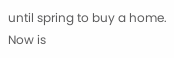until spring to buy a home. Now is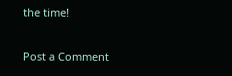the time!

Post a Comment